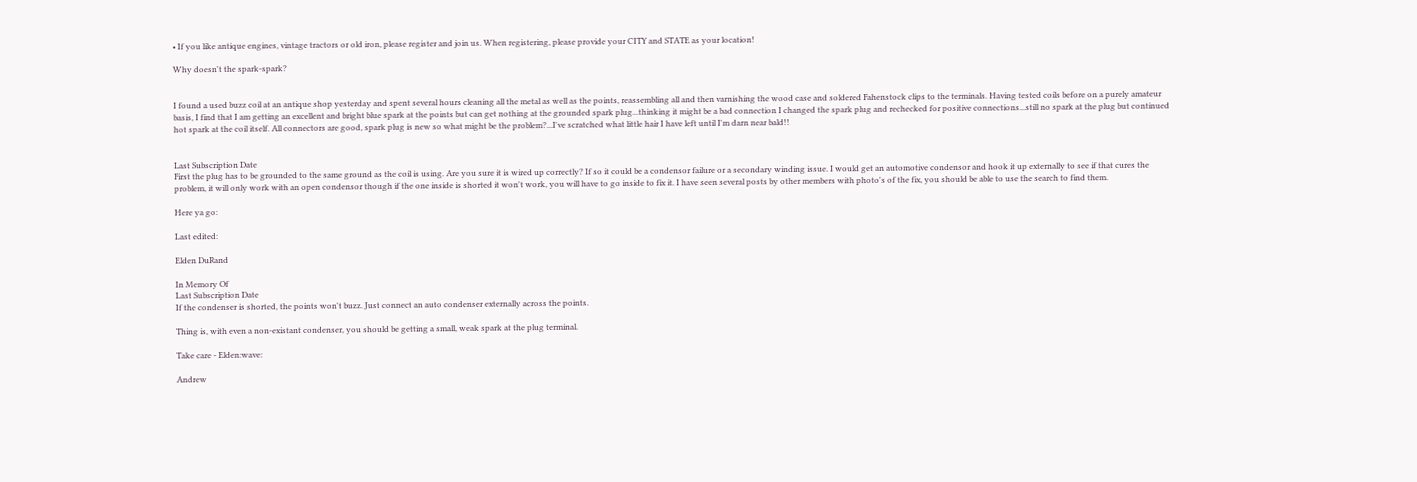• If you like antique engines, vintage tractors or old iron, please register and join us. When registering, please provide your CITY and STATE as your location!

Why doesn't the spark-spark?


I found a used buzz coil at an antique shop yesterday and spent several hours cleaning all the metal as well as the points, reassembling all and then varnishing the wood case and soldered Fahenstock clips to the terminals. Having tested coils before on a purely amateur basis, I find that I am getting an excellent and bright blue spark at the points but can get nothing at the grounded spark plug...thinking it might be a bad connection I changed the spark plug and rechecked for positive connections...still no spark at the plug but continued hot spark at the coil itself. All connectors are good, spark plug is new so what might be the problem?...I've scratched what little hair I have left until I'm darn near bald!!


Last Subscription Date
First the plug has to be grounded to the same ground as the coil is using. Are you sure it is wired up correctly? If so it could be a condensor failure or a secondary winding issue. I would get an automotive condensor and hook it up externally to see if that cures the problem, it will only work with an open condensor though if the one inside is shorted it won't work, you will have to go inside to fix it. I have seen several posts by other members with photo's of the fix, you should be able to use the search to find them.

Here ya go:

Last edited:

Elden DuRand

In Memory Of
Last Subscription Date
If the condenser is shorted, the points won't buzz. Just connect an auto condenser externally across the points.

Thing is, with even a non-existant condenser, you should be getting a small, weak spark at the plug terminal.

Take care - Elden:wave:

Andrew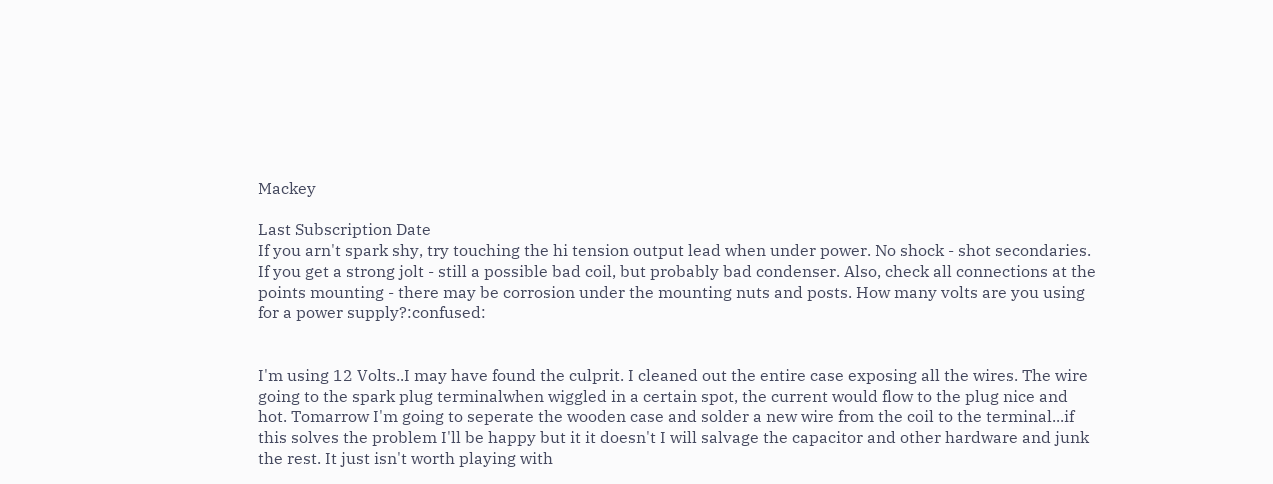Mackey

Last Subscription Date
If you arn't spark shy, try touching the hi tension output lead when under power. No shock - shot secondaries. If you get a strong jolt - still a possible bad coil, but probably bad condenser. Also, check all connections at the points mounting - there may be corrosion under the mounting nuts and posts. How many volts are you using for a power supply?:confused:


I'm using 12 Volts..I may have found the culprit. I cleaned out the entire case exposing all the wires. The wire going to the spark plug terminalwhen wiggled in a certain spot, the current would flow to the plug nice and hot. Tomarrow I'm going to seperate the wooden case and solder a new wire from the coil to the terminal...if this solves the problem I'll be happy but it it doesn't I will salvage the capacitor and other hardware and junk the rest. It just isn't worth playing with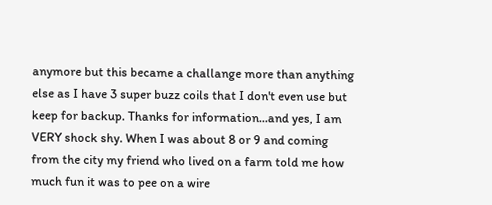anymore but this became a challange more than anything else as I have 3 super buzz coils that I don't even use but keep for backup. Thanks for information...and yes, I am VERY shock shy. When I was about 8 or 9 and coming from the city my friend who lived on a farm told me how much fun it was to pee on a wire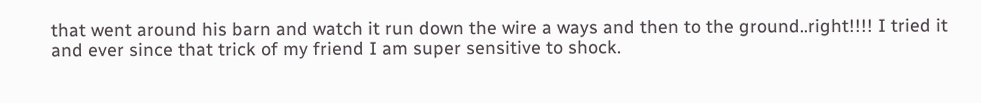that went around his barn and watch it run down the wire a ways and then to the ground..right!!!! I tried it and ever since that trick of my friend I am super sensitive to shock.